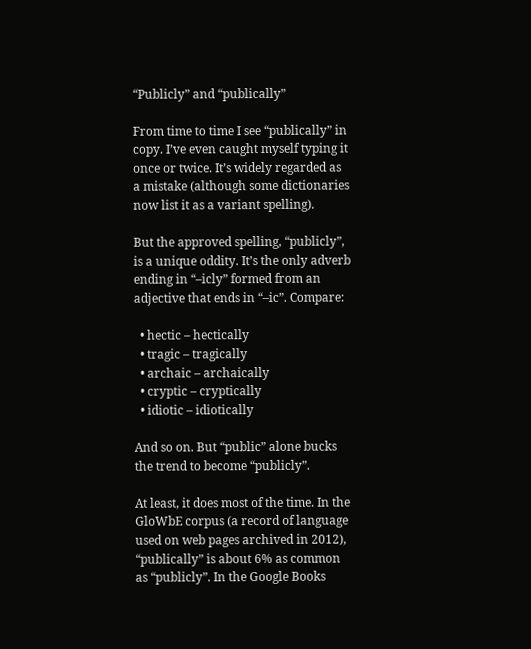“Publicly” and “publically”

From time to time I see “publically” in copy. I’ve even caught myself typing it once or twice. It’s widely regarded as a mistake (although some dictionaries now list it as a variant spelling).

But the approved spelling, “publicly”, is a unique oddity. It’s the only adverb ending in “–icly” formed from an adjective that ends in “–ic”. Compare:

  • hectic – hectically
  • tragic – tragically
  • archaic – archaically
  • cryptic – cryptically
  • idiotic – idiotically

And so on. But “public” alone bucks the trend to become “publicly”.

At least, it does most of the time. In the GloWbE corpus (a record of language used on web pages archived in 2012), “publically” is about 6% as common as “publicly”. In the Google Books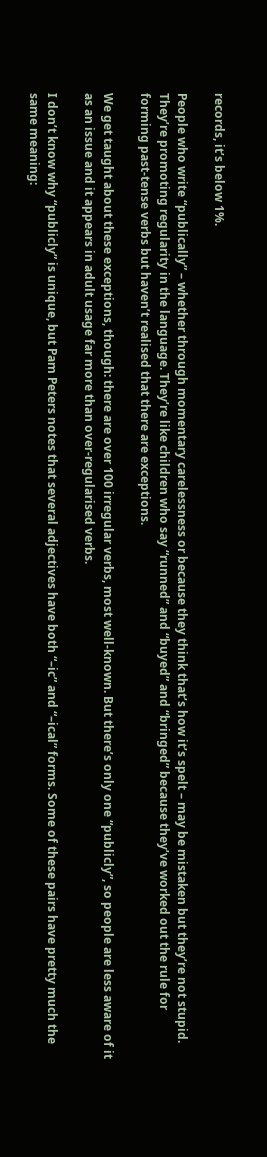records, it’s below 1%.

People who write “publically” – whether through momentary carelessness or because they think that’s how it’s spelt – may be mistaken but they’re not stupid. They’re promoting regularity in the language. They’re like children who say “runned” and “buyed” and “bringed” because they’ve worked out the rule for forming past-tense verbs but haven’t realised that there are exceptions.

We get taught about these exceptions, though: there are over 100 irregular verbs, most well-known. But there’s only one “publicly”, so people are less aware of it as an issue and it appears in adult usage far more than over-regularised verbs.

I don’t know why “publicly” is unique, but Pam Peters notes that several adjectives have both “–ic” and “–ical” forms. Some of these pairs have pretty much the same meaning: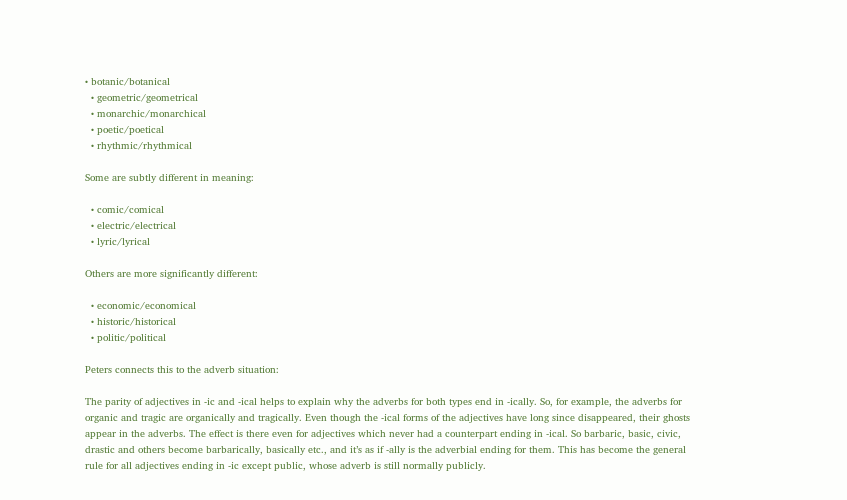• botanic/botanical
  • geometric/geometrical
  • monarchic/monarchical
  • poetic/poetical
  • rhythmic/rhythmical

Some are subtly different in meaning:

  • comic/comical
  • electric/electrical
  • lyric/lyrical

Others are more significantly different:

  • economic/economical
  • historic/historical
  • politic/political

Peters connects this to the adverb situation:

The parity of adjectives in -ic and -ical helps to explain why the adverbs for both types end in -ically. So, for example, the adverbs for organic and tragic are organically and tragically. Even though the -ical forms of the adjectives have long since disappeared, their ghosts appear in the adverbs. The effect is there even for adjectives which never had a counterpart ending in -ical. So barbaric, basic, civic, drastic and others become barbarically, basically etc., and it’s as if -ally is the adverbial ending for them. This has become the general rule for all adjectives ending in -ic except public, whose adverb is still normally publicly.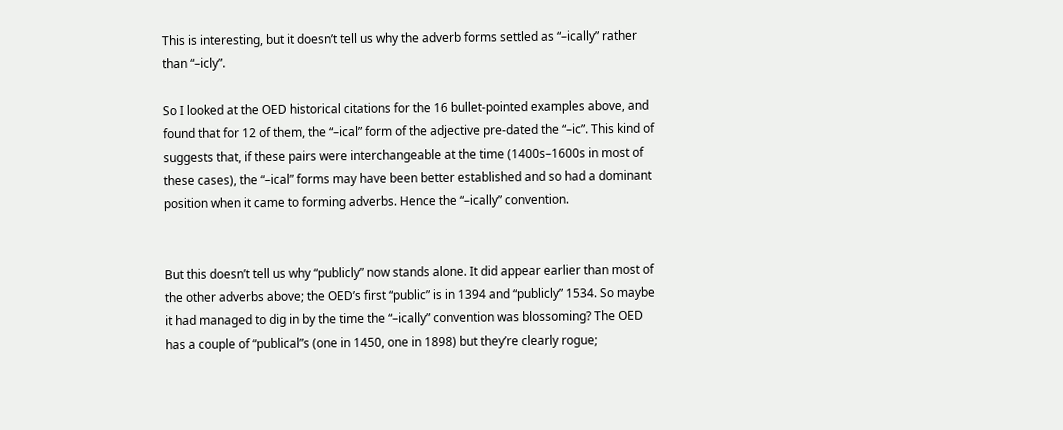This is interesting, but it doesn’t tell us why the adverb forms settled as “–ically” rather than “–icly”.

So I looked at the OED historical citations for the 16 bullet-pointed examples above, and found that for 12 of them, the “–ical” form of the adjective pre-dated the “–ic”. This kind of suggests that, if these pairs were interchangeable at the time (1400s–1600s in most of these cases), the “–ical” forms may have been better established and so had a dominant position when it came to forming adverbs. Hence the “–ically” convention.


But this doesn’t tell us why “publicly” now stands alone. It did appear earlier than most of the other adverbs above; the OED’s first “public” is in 1394 and “publicly” 1534. So maybe it had managed to dig in by the time the “–ically” convention was blossoming? The OED has a couple of “publical”s (one in 1450, one in 1898) but they’re clearly rogue;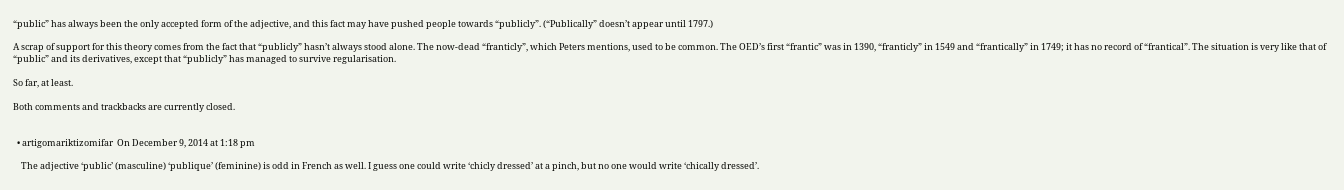“public” has always been the only accepted form of the adjective, and this fact may have pushed people towards “publicly”. (“Publically” doesn’t appear until 1797.)

A scrap of support for this theory comes from the fact that “publicly” hasn’t always stood alone. The now-dead “franticly”, which Peters mentions, used to be common. The OED’s first “frantic” was in 1390, “franticly” in 1549 and “frantically” in 1749; it has no record of “frantical”. The situation is very like that of “public” and its derivatives, except that “publicly” has managed to survive regularisation.

So far, at least.

Both comments and trackbacks are currently closed.


  • artigomariktizomifar  On December 9, 2014 at 1:18 pm

    The adjective ‘public’ (masculine) ‘publique’ (feminine) is odd in French as well. I guess one could write ‘chicly dressed’ at a pinch, but no one would write ‘chically dressed’.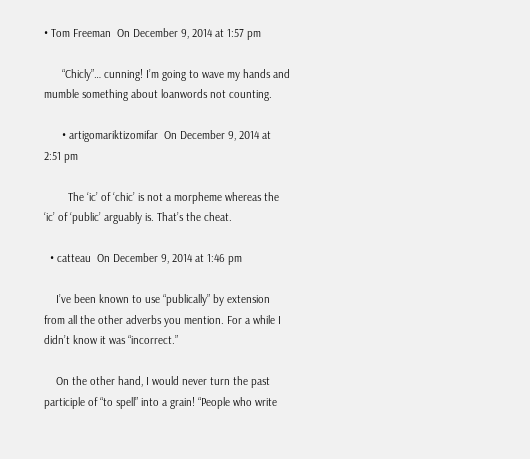• Tom Freeman  On December 9, 2014 at 1:57 pm

      “Chicly”… cunning! I’m going to wave my hands and mumble something about loanwords not counting.

      • artigomariktizomifar  On December 9, 2014 at 2:51 pm

        The ‘ic’ of ‘chic’ is not a morpheme whereas the ‘ic’ of ‘public’ arguably is. That’s the cheat.

  • catteau  On December 9, 2014 at 1:46 pm

    I’ve been known to use “publically” by extension from all the other adverbs you mention. For a while I didn’t know it was “incorrect.”

    On the other hand, I would never turn the past participle of “to spell” into a grain! “People who write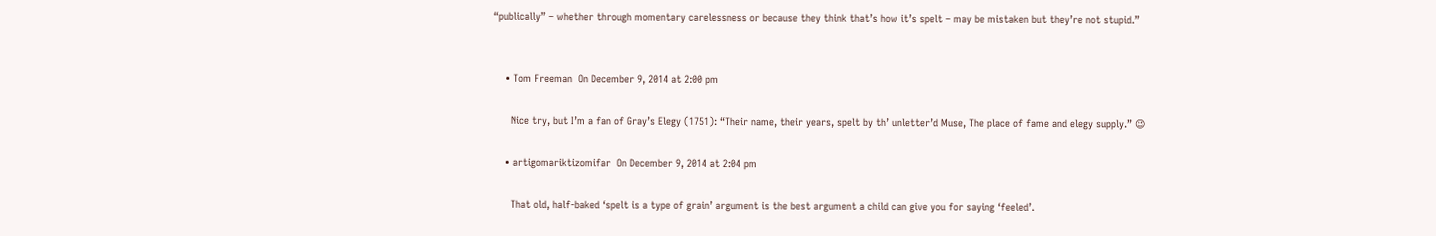“publically” – whether through momentary carelessness or because they think that’s how it’s spelt – may be mistaken but they’re not stupid.”


    • Tom Freeman  On December 9, 2014 at 2:00 pm

      Nice try, but I’m a fan of Gray’s Elegy (1751): “Their name, their years, spelt by th’ unletter’d Muse, The place of fame and elegy supply.” 😉

    • artigomariktizomifar  On December 9, 2014 at 2:04 pm

      That old, half-baked ‘spelt is a type of grain’ argument is the best argument a child can give you for saying ‘feeled’.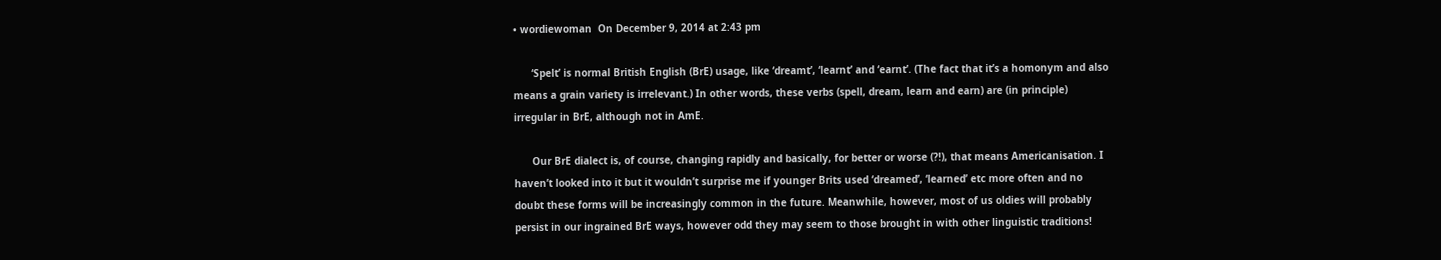• wordiewoman  On December 9, 2014 at 2:43 pm

      ‘Spelt’ is normal British English (BrE) usage, like ‘dreamt’, ‘learnt’ and ‘earnt’. (The fact that it’s a homonym and also means a grain variety is irrelevant.) In other words, these verbs (spell, dream, learn and earn) are (in principle) irregular in BrE, although not in AmE.

      Our BrE dialect is, of course, changing rapidly and basically, for better or worse (?!), that means Americanisation. I haven’t looked into it but it wouldn’t surprise me if younger Brits used ‘dreamed’, ‘learned’ etc more often and no doubt these forms will be increasingly common in the future. Meanwhile, however, most of us oldies will probably persist in our ingrained BrE ways, however odd they may seem to those brought in with other linguistic traditions!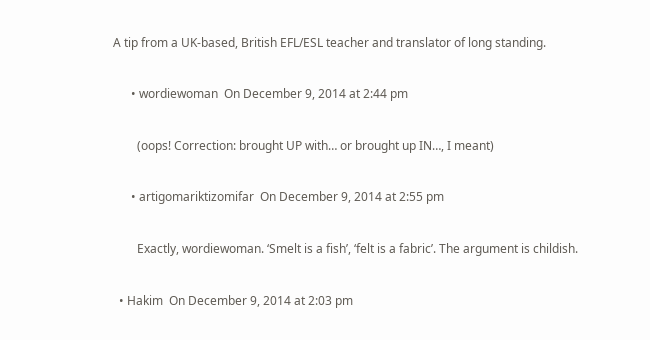A tip from a UK-based, British EFL/ESL teacher and translator of long standing.

      • wordiewoman  On December 9, 2014 at 2:44 pm

        (oops! Correction: brought UP with… or brought up IN…, I meant)

      • artigomariktizomifar  On December 9, 2014 at 2:55 pm

        Exactly, wordiewoman. ‘Smelt is a fish’, ‘felt is a fabric’. The argument is childish.

  • Hakim  On December 9, 2014 at 2:03 pm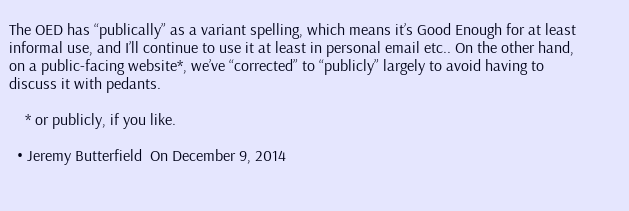The OED has “publically” as a variant spelling, which means it’s Good Enough for at least informal use, and I’ll continue to use it at least in personal email etc.. On the other hand, on a public-facing website*, we’ve “corrected” to “publicly” largely to avoid having to discuss it with pedants.

    * or publicly, if you like.

  • Jeremy Butterfield  On December 9, 2014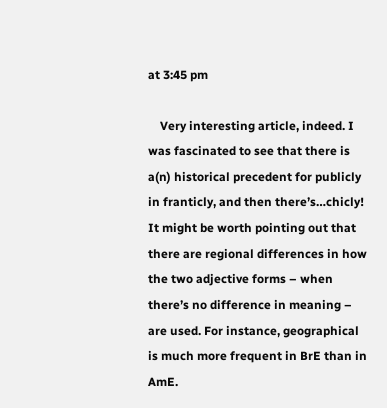at 3:45 pm

    Very interesting article, indeed. I was fascinated to see that there is a(n) historical precedent for publicly in franticly, and then there’s…chicly! It might be worth pointing out that there are regional differences in how the two adjective forms – when there’s no difference in meaning – are used. For instance, geographical is much more frequent in BrE than in AmE.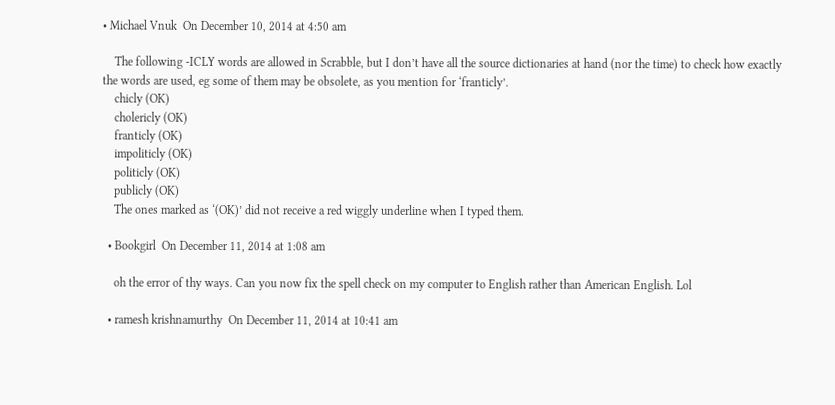• Michael Vnuk  On December 10, 2014 at 4:50 am

    The following -ICLY words are allowed in Scrabble, but I don’t have all the source dictionaries at hand (nor the time) to check how exactly the words are used, eg some of them may be obsolete, as you mention for ‘franticly’.
    chicly (OK)
    cholericly (OK)
    franticly (OK)
    impoliticly (OK)
    politicly (OK)
    publicly (OK)
    The ones marked as ‘(OK)’ did not receive a red wiggly underline when I typed them.

  • Bookgirl  On December 11, 2014 at 1:08 am

    oh the error of thy ways. Can you now fix the spell check on my computer to English rather than American English. Lol

  • ramesh krishnamurthy  On December 11, 2014 at 10:41 am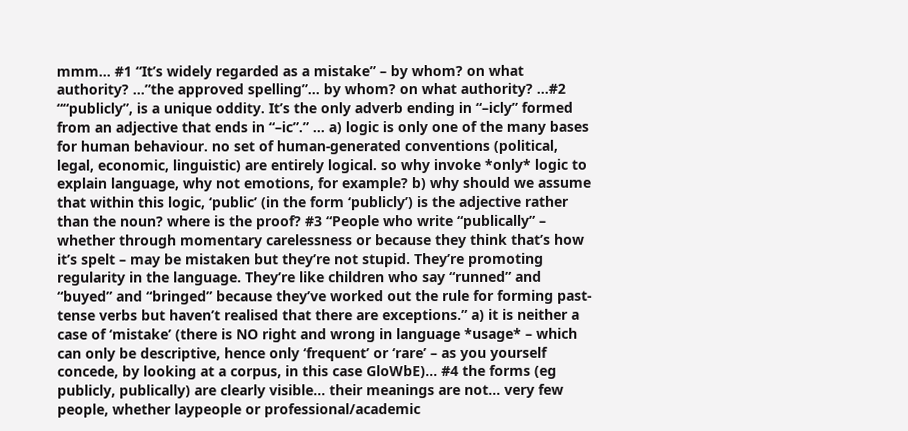mmm… #1 “It’s widely regarded as a mistake” – by whom? on what authority? …”the approved spelling”… by whom? on what authority? …#2 ““publicly”, is a unique oddity. It’s the only adverb ending in “–icly” formed from an adjective that ends in “–ic”.” … a) logic is only one of the many bases for human behaviour. no set of human-generated conventions (political, legal, economic, linguistic) are entirely logical. so why invoke *only* logic to explain language, why not emotions, for example? b) why should we assume that within this logic, ‘public’ (in the form ‘publicly’) is the adjective rather than the noun? where is the proof? #3 “People who write “publically” – whether through momentary carelessness or because they think that’s how it’s spelt – may be mistaken but they’re not stupid. They’re promoting regularity in the language. They’re like children who say “runned” and “buyed” and “bringed” because they’ve worked out the rule for forming past-tense verbs but haven’t realised that there are exceptions.” a) it is neither a case of ‘mistake’ (there is NO right and wrong in language *usage* – which can only be descriptive, hence only ‘frequent’ or ‘rare’ – as you yourself concede, by looking at a corpus, in this case GloWbE)… #4 the forms (eg publicly, publically) are clearly visible… their meanings are not… very few people, whether laypeople or professional/academic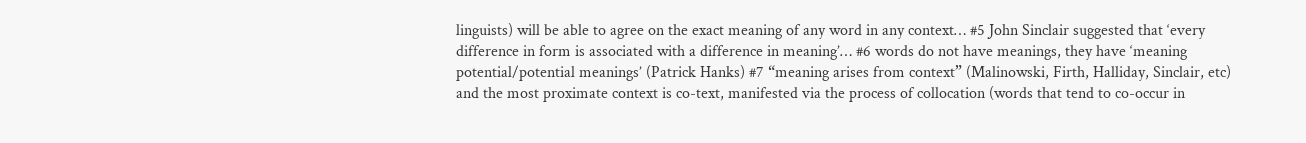linguists) will be able to agree on the exact meaning of any word in any context… #5 John Sinclair suggested that ‘every difference in form is associated with a difference in meaning’… #6 words do not have meanings, they have ‘meaning potential/potential meanings’ (Patrick Hanks) #7 “meaning arises from context” (Malinowski, Firth, Halliday, Sinclair, etc) and the most proximate context is co-text, manifested via the process of collocation (words that tend to co-occur in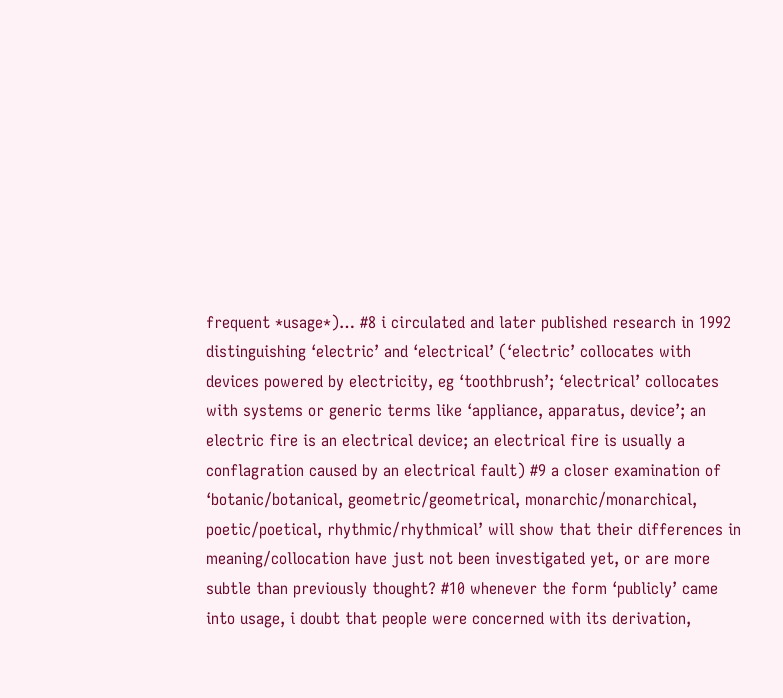frequent *usage*)… #8 i circulated and later published research in 1992 distinguishing ‘electric’ and ‘electrical’ (‘electric’ collocates with devices powered by electricity, eg ‘toothbrush’; ‘electrical’ collocates with systems or generic terms like ‘appliance, apparatus, device’; an electric fire is an electrical device; an electrical fire is usually a conflagration caused by an electrical fault) #9 a closer examination of ‘botanic/botanical, geometric/geometrical, monarchic/monarchical, poetic/poetical, rhythmic/rhythmical’ will show that their differences in meaning/collocation have just not been investigated yet, or are more subtle than previously thought? #10 whenever the form ‘publicly’ came into usage, i doubt that people were concerned with its derivation,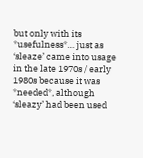but only with its *usefulness*… just as ‘sleaze’ came into usage in the late 1970s / early 1980s because it was *needed*, although ‘sleazy’ had been used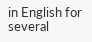in English for several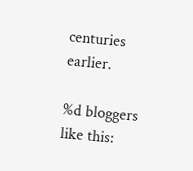centuries earlier.

%d bloggers like this: